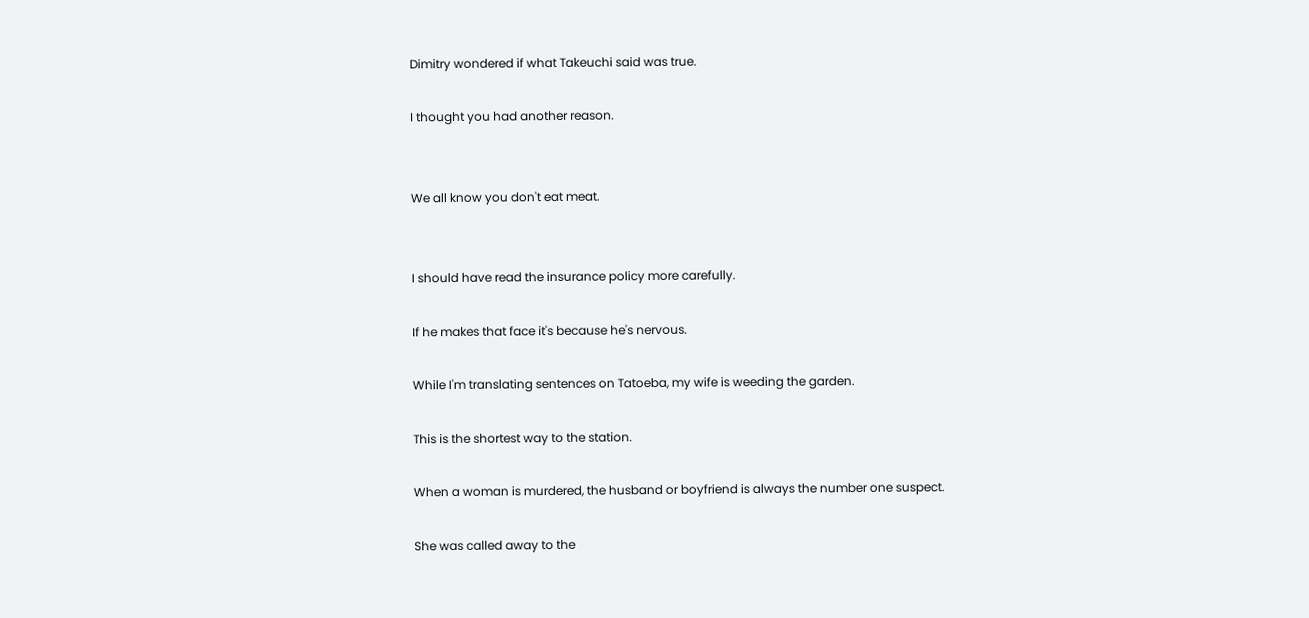Dimitry wondered if what Takeuchi said was true.

I thought you had another reason.


We all know you don't eat meat.


I should have read the insurance policy more carefully.

If he makes that face it's because he's nervous.

While I'm translating sentences on Tatoeba, my wife is weeding the garden.

This is the shortest way to the station.

When a woman is murdered, the husband or boyfriend is always the number one suspect.

She was called away to the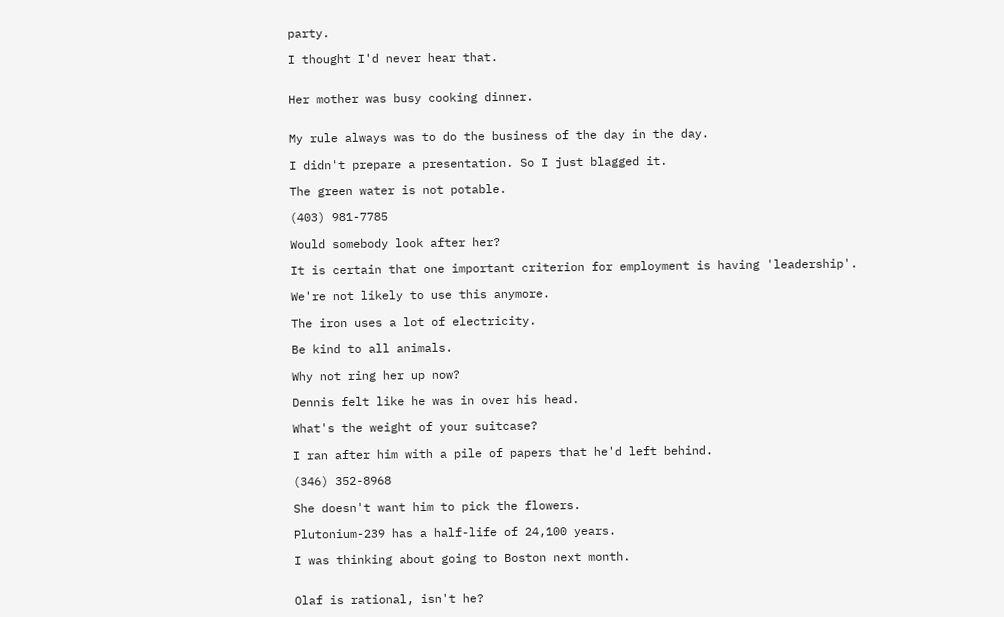party.

I thought I'd never hear that.


Her mother was busy cooking dinner.


My rule always was to do the business of the day in the day.

I didn't prepare a presentation. So I just blagged it.

The green water is not potable.

(403) 981-7785

Would somebody look after her?

It is certain that one important criterion for employment is having 'leadership'.

We're not likely to use this anymore.

The iron uses a lot of electricity.

Be kind to all animals.

Why not ring her up now?

Dennis felt like he was in over his head.

What's the weight of your suitcase?

I ran after him with a pile of papers that he'd left behind.

(346) 352-8968

She doesn't want him to pick the flowers.

Plutonium-239 has a half-life of 24,100 years.

I was thinking about going to Boston next month.


Olaf is rational, isn't he?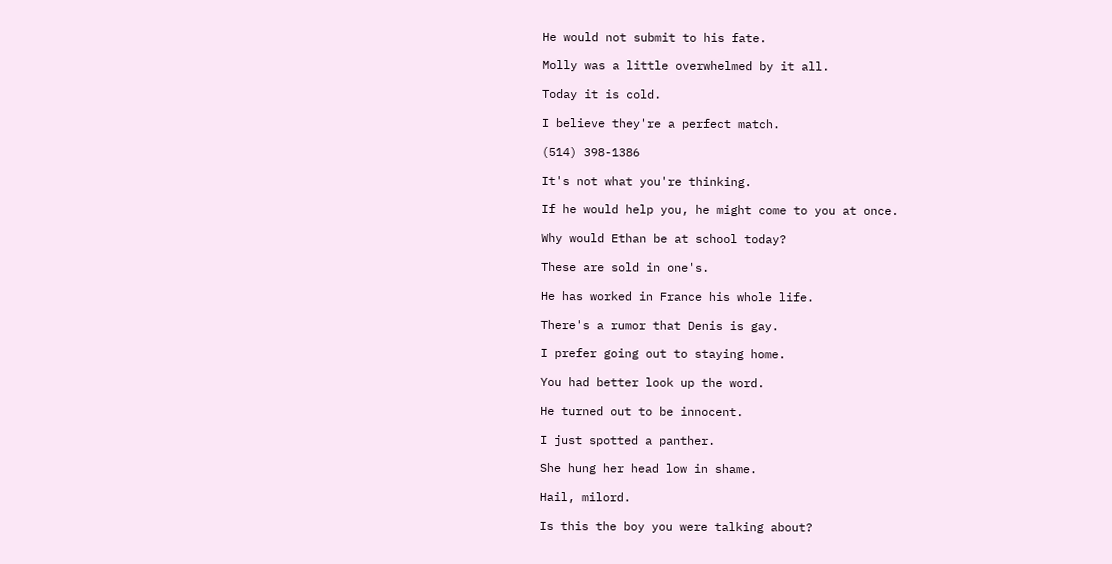He would not submit to his fate.

Molly was a little overwhelmed by it all.

Today it is cold.

I believe they're a perfect match.

(514) 398-1386

It's not what you're thinking.

If he would help you, he might come to you at once.

Why would Ethan be at school today?

These are sold in one's.

He has worked in France his whole life.

There's a rumor that Denis is gay.

I prefer going out to staying home.

You had better look up the word.

He turned out to be innocent.

I just spotted a panther.

She hung her head low in shame.

Hail, milord.

Is this the boy you were talking about?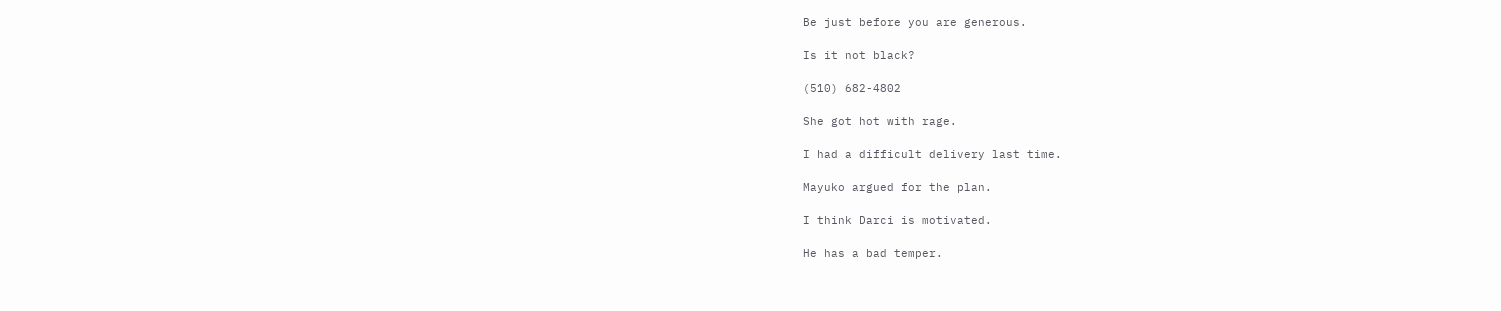Be just before you are generous.

Is it not black?

(510) 682-4802

She got hot with rage.

I had a difficult delivery last time.

Mayuko argued for the plan.

I think Darci is motivated.

He has a bad temper.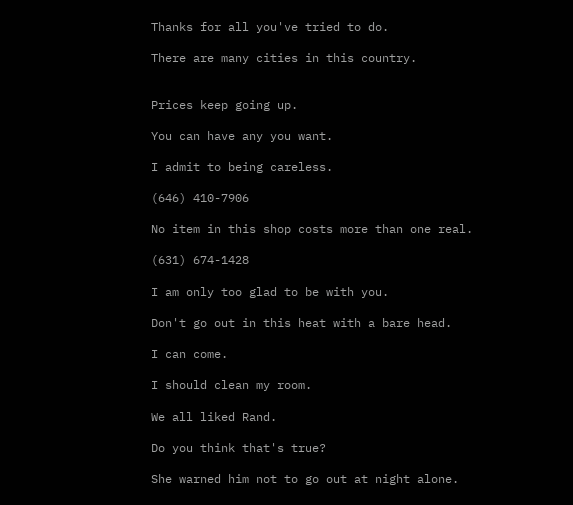Thanks for all you've tried to do.

There are many cities in this country.


Prices keep going up.

You can have any you want.

I admit to being careless.

(646) 410-7906

No item in this shop costs more than one real.

(631) 674-1428

I am only too glad to be with you.

Don't go out in this heat with a bare head.

I can come.

I should clean my room.

We all liked Rand.

Do you think that's true?

She warned him not to go out at night alone.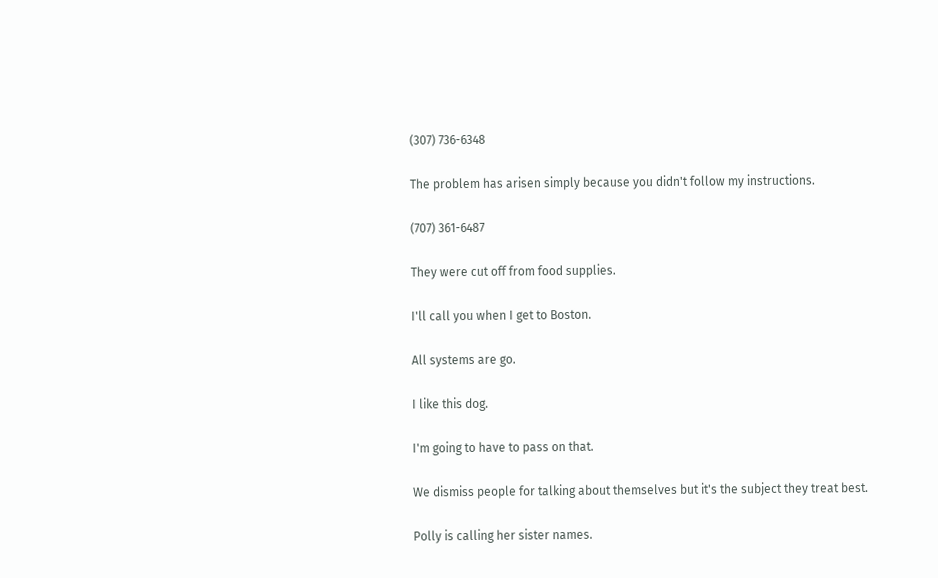(307) 736-6348

The problem has arisen simply because you didn't follow my instructions.

(707) 361-6487

They were cut off from food supplies.

I'll call you when I get to Boston.

All systems are go.

I like this dog.

I'm going to have to pass on that.

We dismiss people for talking about themselves but it's the subject they treat best.

Polly is calling her sister names.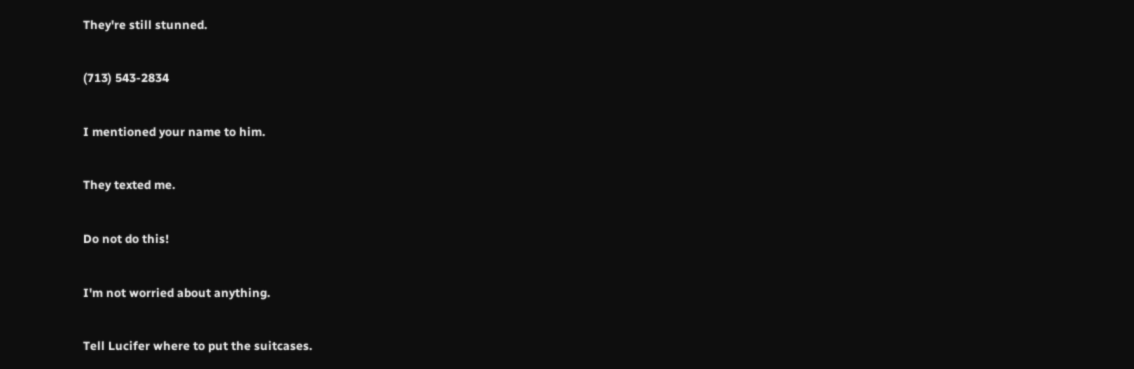They're still stunned.

(713) 543-2834

I mentioned your name to him.

They texted me.

Do not do this!

I'm not worried about anything.

Tell Lucifer where to put the suitcases.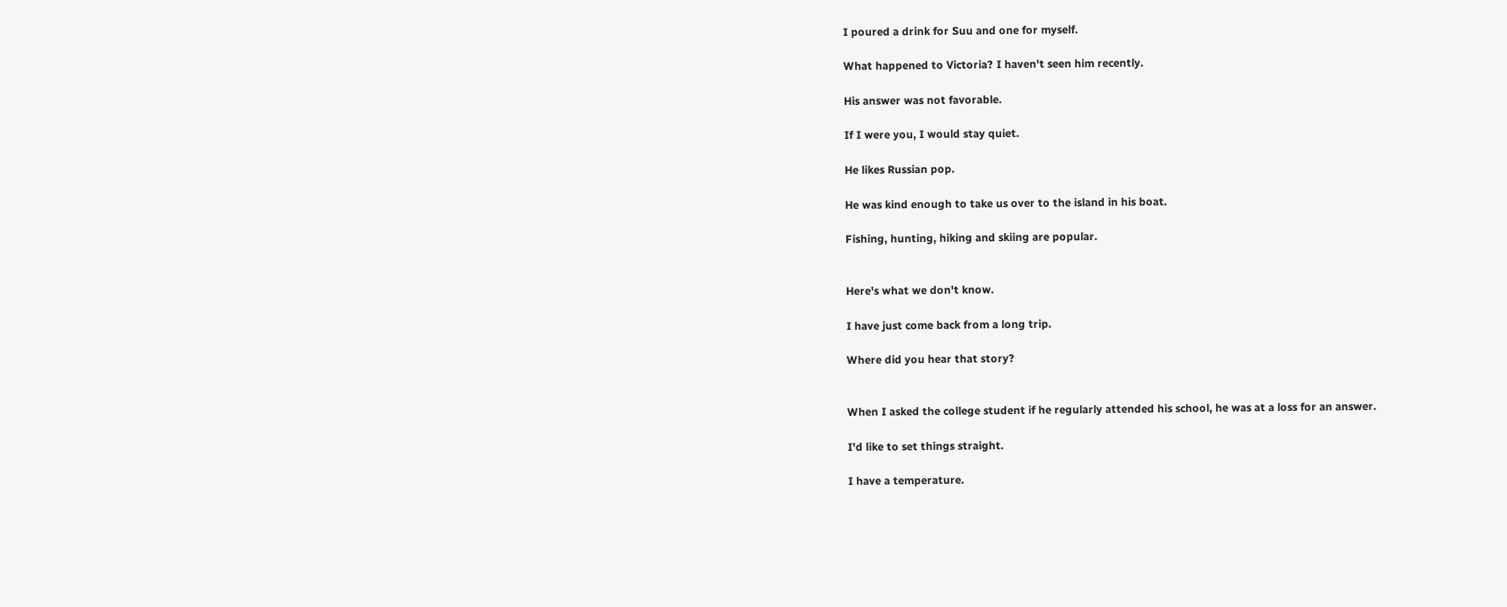I poured a drink for Suu and one for myself.

What happened to Victoria? I haven't seen him recently.

His answer was not favorable.

If I were you, I would stay quiet.

He likes Russian pop.

He was kind enough to take us over to the island in his boat.

Fishing, hunting, hiking and skiing are popular.


Here's what we don't know.

I have just come back from a long trip.

Where did you hear that story?


When I asked the college student if he regularly attended his school, he was at a loss for an answer.

I'd like to set things straight.

I have a temperature.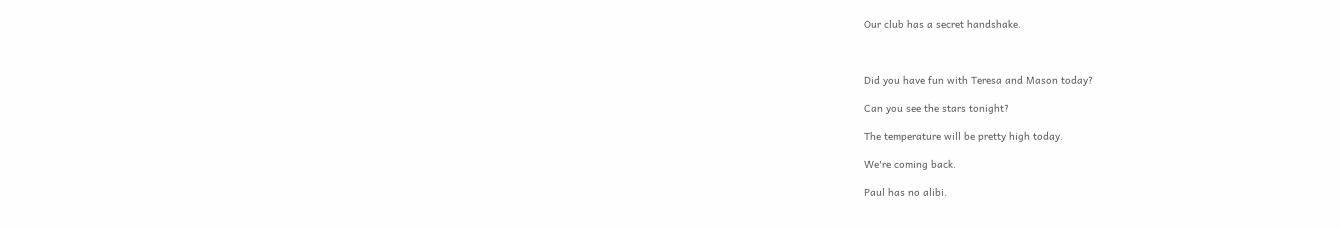Our club has a secret handshake.



Did you have fun with Teresa and Mason today?

Can you see the stars tonight?

The temperature will be pretty high today.

We're coming back.

Paul has no alibi.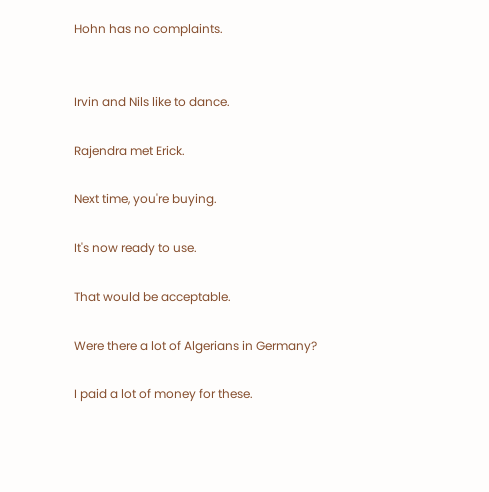Hohn has no complaints.


Irvin and Nils like to dance.

Rajendra met Erick.

Next time, you're buying.

It's now ready to use.

That would be acceptable.

Were there a lot of Algerians in Germany?

I paid a lot of money for these.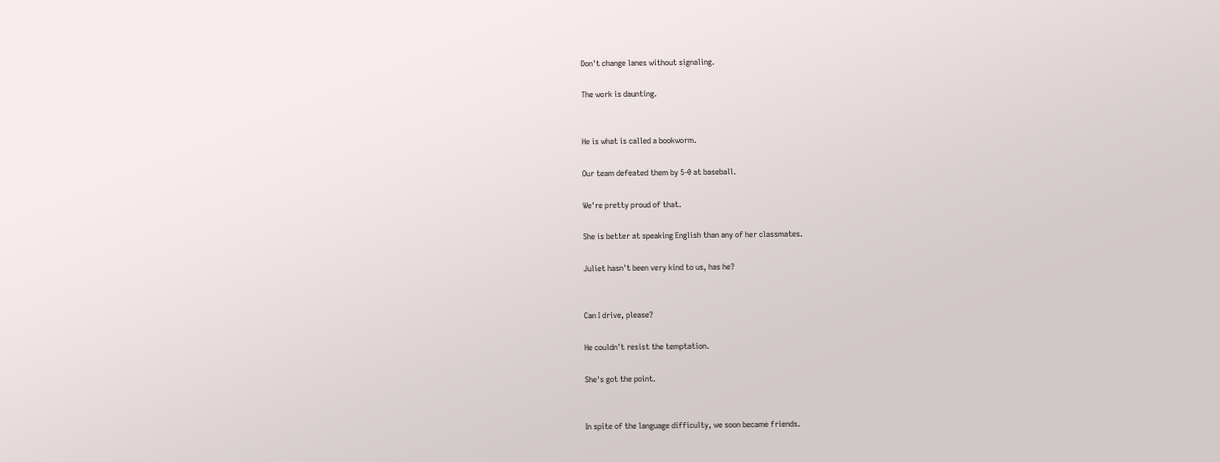Don't change lanes without signaling.

The work is daunting.


He is what is called a bookworm.

Our team defeated them by 5-0 at baseball.

We're pretty proud of that.

She is better at speaking English than any of her classmates.

Juliet hasn't been very kind to us, has he?


Can I drive, please?

He couldn't resist the temptation.

She's got the point.


In spite of the language difficulty, we soon became friends.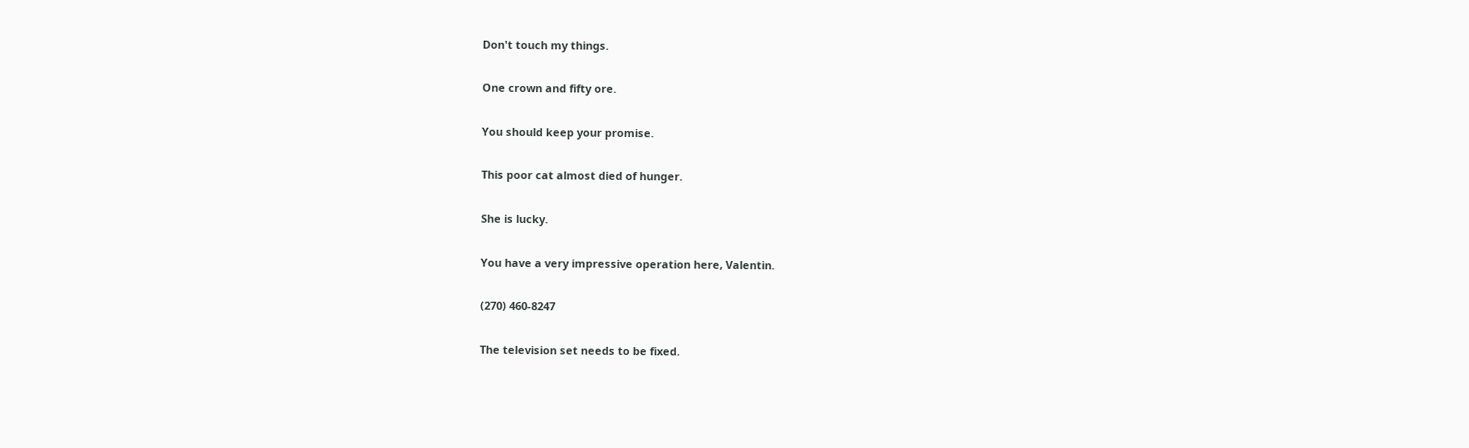Don't touch my things.

One crown and fifty ore.

You should keep your promise.

This poor cat almost died of hunger.

She is lucky.

You have a very impressive operation here, Valentin.

(270) 460-8247

The television set needs to be fixed.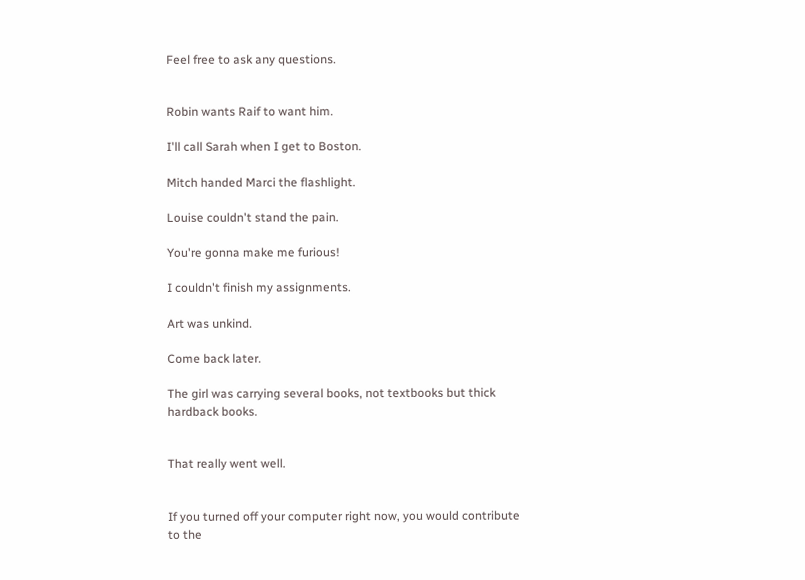Feel free to ask any questions.


Robin wants Raif to want him.

I'll call Sarah when I get to Boston.

Mitch handed Marci the flashlight.

Louise couldn't stand the pain.

You're gonna make me furious!

I couldn't finish my assignments.

Art was unkind.

Come back later.

The girl was carrying several books, not textbooks but thick hardback books.


That really went well.


If you turned off your computer right now, you would contribute to the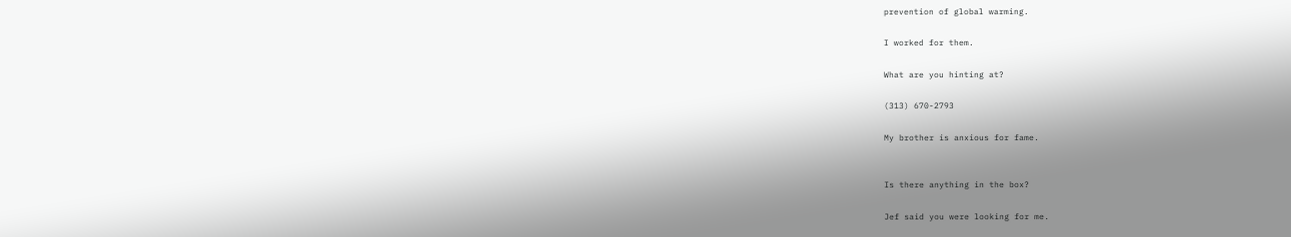prevention of global warming.

I worked for them.

What are you hinting at?

(313) 670-2793

My brother is anxious for fame.


Is there anything in the box?

Jef said you were looking for me.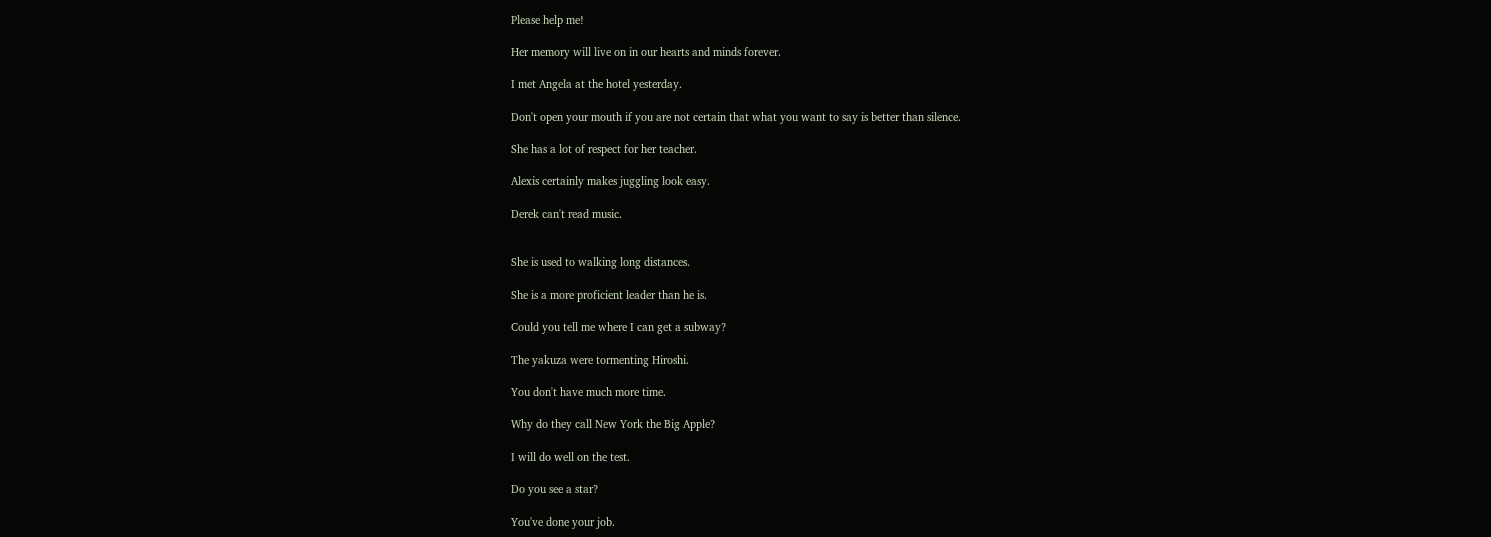Please help me!

Her memory will live on in our hearts and minds forever.

I met Angela at the hotel yesterday.

Don't open your mouth if you are not certain that what you want to say is better than silence.

She has a lot of respect for her teacher.

Alexis certainly makes juggling look easy.

Derek can't read music.


She is used to walking long distances.

She is a more proficient leader than he is.

Could you tell me where I can get a subway?

The yakuza were tormenting Hiroshi.

You don't have much more time.

Why do they call New York the Big Apple?

I will do well on the test.

Do you see a star?

You've done your job.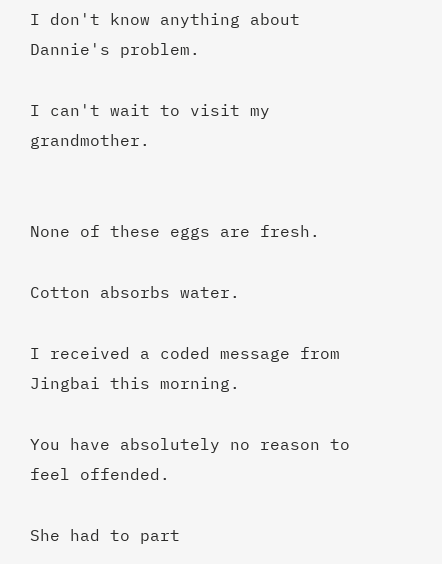I don't know anything about Dannie's problem.

I can't wait to visit my grandmother.


None of these eggs are fresh.

Cotton absorbs water.

I received a coded message from Jingbai this morning.

You have absolutely no reason to feel offended.

She had to part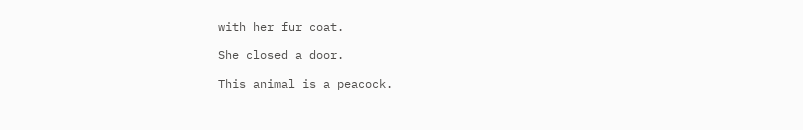with her fur coat.

She closed a door.

This animal is a peacock.